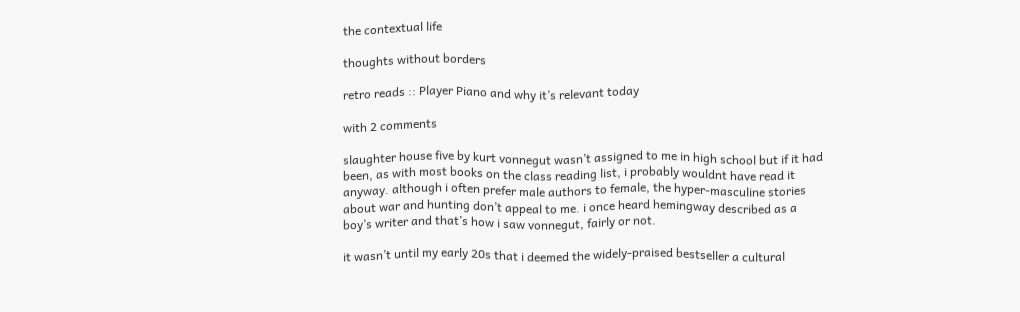the contextual life

thoughts without borders

retro reads :: Player Piano and why it’s relevant today

with 2 comments

slaughter house five by kurt vonnegut wasn’t assigned to me in high school but if it had been, as with most books on the class reading list, i probably wouldnt have read it anyway. although i often prefer male authors to female, the hyper-masculine stories about war and hunting don’t appeal to me. i once heard hemingway described as a boy’s writer and that’s how i saw vonnegut, fairly or not.

it wasn’t until my early 20s that i deemed the widely-praised bestseller a cultural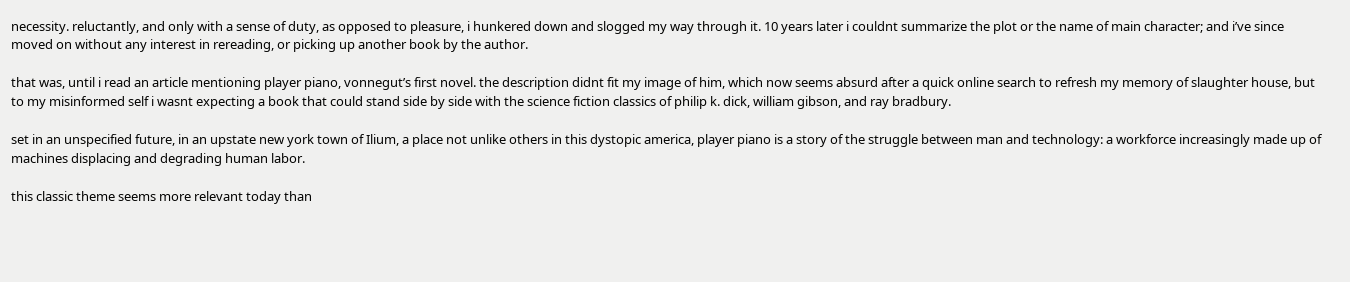necessity. reluctantly, and only with a sense of duty, as opposed to pleasure, i hunkered down and slogged my way through it. 10 years later i couldnt summarize the plot or the name of main character; and i’ve since moved on without any interest in rereading, or picking up another book by the author.

that was, until i read an article mentioning player piano, vonnegut’s first novel. the description didnt fit my image of him, which now seems absurd after a quick online search to refresh my memory of slaughter house, but to my misinformed self i wasnt expecting a book that could stand side by side with the science fiction classics of philip k. dick, william gibson, and ray bradbury.

set in an unspecified future, in an upstate new york town of Ilium, a place not unlike others in this dystopic america, player piano is a story of the struggle between man and technology: a workforce increasingly made up of machines displacing and degrading human labor.

this classic theme seems more relevant today than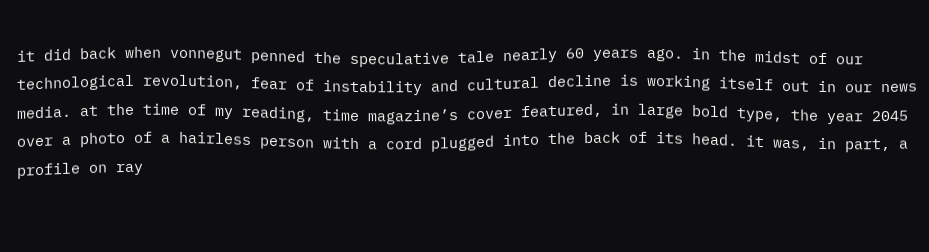it did back when vonnegut penned the speculative tale nearly 60 years ago. in the midst of our technological revolution, fear of instability and cultural decline is working itself out in our news media. at the time of my reading, time magazine’s cover featured, in large bold type, the year 2045 over a photo of a hairless person with a cord plugged into the back of its head. it was, in part, a profile on ray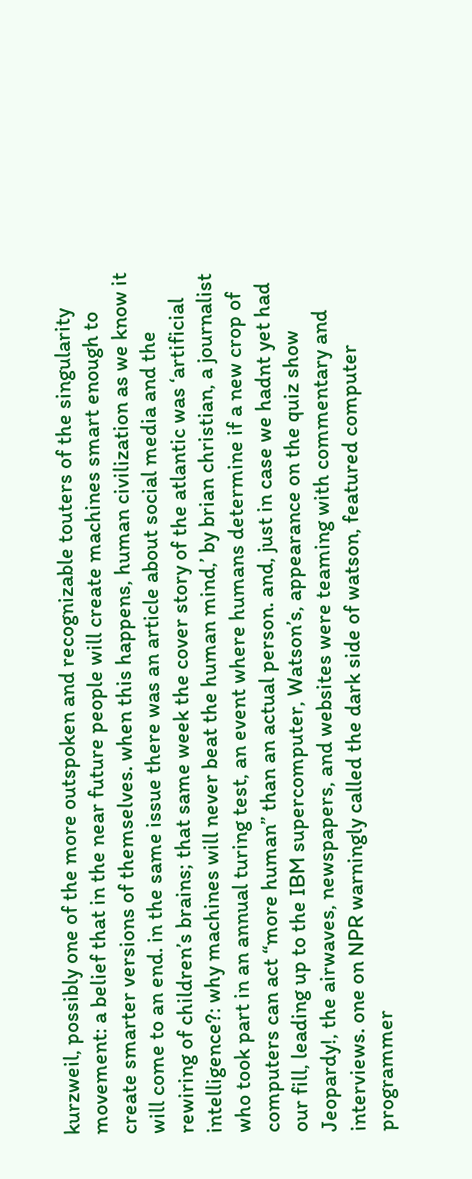kurzweil, possibly one of the more outspoken and recognizable touters of the singularity movement: a belief that in the near future people will create machines smart enough to create smarter versions of themselves. when this happens, human civilization as we know it will come to an end. in the same issue there was an article about social media and the rewiring of children’s brains; that same week the cover story of the atlantic was ‘artificial intelligence?: why machines will never beat the human mind,’ by brian christian, a journalist who took part in an annual turing test, an event where humans determine if a new crop of computers can act “more human” than an actual person. and, just in case we hadnt yet had our fill, leading up to the IBM supercomputer, Watson’s, appearance on the quiz show Jeopardy!, the airwaves, newspapers, and websites were teaming with commentary and interviews. one on NPR warningly called the dark side of watson, featured computer programmer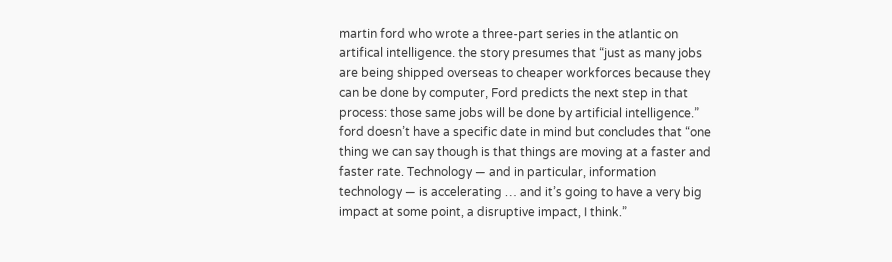martin ford who wrote a three-part series in the atlantic on artifical intelligence. the story presumes that “just as many jobs are being shipped overseas to cheaper workforces because they can be done by computer, Ford predicts the next step in that process: those same jobs will be done by artificial intelligence.” ford doesn’t have a specific date in mind but concludes that “one thing we can say though is that things are moving at a faster and faster rate. Technology — and in particular, information technology — is accelerating … and it’s going to have a very big impact at some point, a disruptive impact, I think.”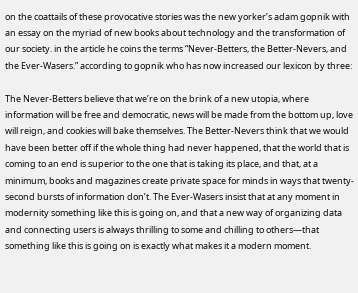on the coattails of these provocative stories was the new yorker’s adam gopnik with an essay on the myriad of new books about technology and the transformation of our society. in the article he coins the terms “Never-Betters, the Better-Nevers, and the Ever-Wasers.” according to gopnik who has now increased our lexicon by three:

The Never-Betters believe that we’re on the brink of a new utopia, where information will be free and democratic, news will be made from the bottom up, love will reign, and cookies will bake themselves. The Better-Nevers think that we would have been better off if the whole thing had never happened, that the world that is coming to an end is superior to the one that is taking its place, and that, at a minimum, books and magazines create private space for minds in ways that twenty-second bursts of information don’t. The Ever-Wasers insist that at any moment in modernity something like this is going on, and that a new way of organizing data and connecting users is always thrilling to some and chilling to others—that something like this is going on is exactly what makes it a modern moment.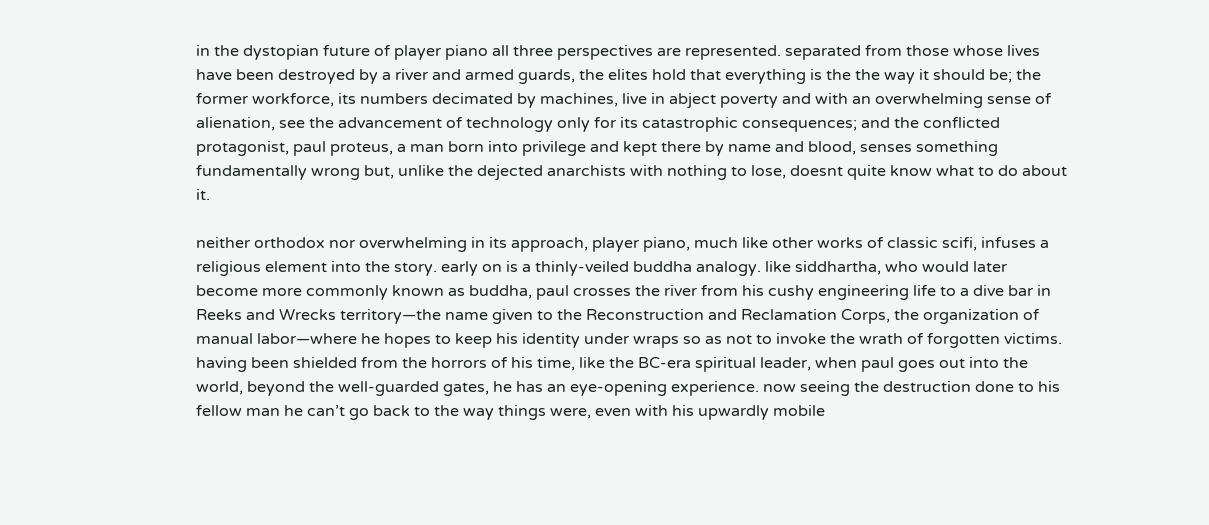in the dystopian future of player piano all three perspectives are represented. separated from those whose lives have been destroyed by a river and armed guards, the elites hold that everything is the the way it should be; the former workforce, its numbers decimated by machines, live in abject poverty and with an overwhelming sense of alienation, see the advancement of technology only for its catastrophic consequences; and the conflicted protagonist, paul proteus, a man born into privilege and kept there by name and blood, senses something fundamentally wrong but, unlike the dejected anarchists with nothing to lose, doesnt quite know what to do about it.

neither orthodox nor overwhelming in its approach, player piano, much like other works of classic scifi, infuses a religious element into the story. early on is a thinly-veiled buddha analogy. like siddhartha, who would later become more commonly known as buddha, paul crosses the river from his cushy engineering life to a dive bar in Reeks and Wrecks territory—the name given to the Reconstruction and Reclamation Corps, the organization of manual labor—where he hopes to keep his identity under wraps so as not to invoke the wrath of forgotten victims. having been shielded from the horrors of his time, like the BC-era spiritual leader, when paul goes out into the world, beyond the well-guarded gates, he has an eye-opening experience. now seeing the destruction done to his fellow man he can’t go back to the way things were, even with his upwardly mobile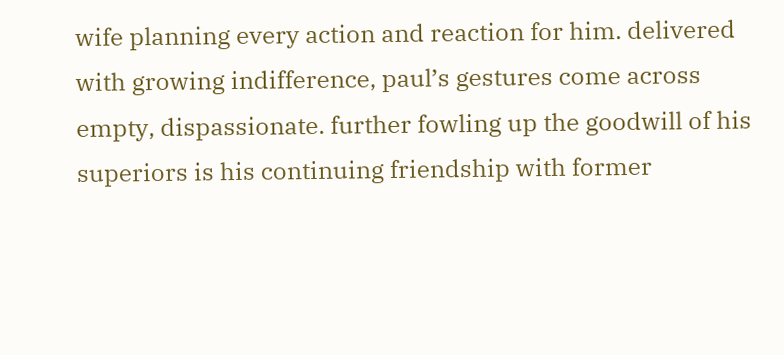wife planning every action and reaction for him. delivered with growing indifference, paul’s gestures come across empty, dispassionate. further fowling up the goodwill of his superiors is his continuing friendship with former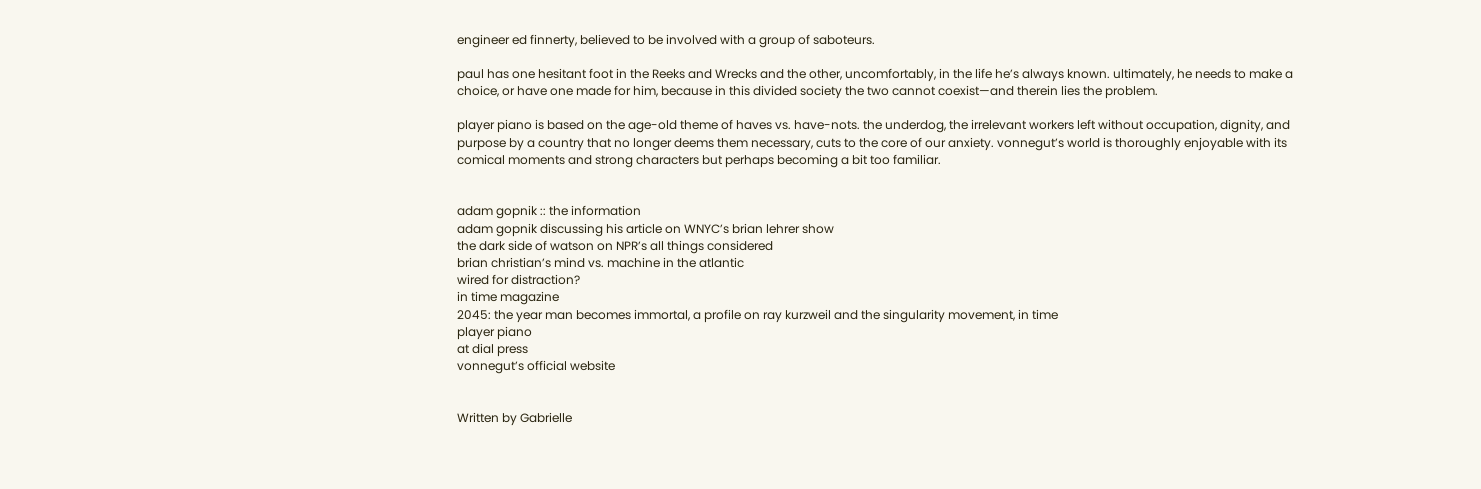engineer ed finnerty, believed to be involved with a group of saboteurs.

paul has one hesitant foot in the Reeks and Wrecks and the other, uncomfortably, in the life he’s always known. ultimately, he needs to make a choice, or have one made for him, because in this divided society the two cannot coexist—and therein lies the problem.

player piano is based on the age-old theme of haves vs. have-nots. the underdog, the irrelevant workers left without occupation, dignity, and purpose by a country that no longer deems them necessary, cuts to the core of our anxiety. vonnegut’s world is thoroughly enjoyable with its comical moments and strong characters but perhaps becoming a bit too familiar.


adam gopnik :: the information
adam gopnik discussing his article on WNYC’s brian lehrer show
the dark side of watson on NPR’s all things considered
brian christian’s mind vs. machine in the atlantic
wired for distraction?
in time magazine
2045: the year man becomes immortal, a profile on ray kurzweil and the singularity movement, in time
player piano
at dial press
vonnegut’s official website


Written by Gabrielle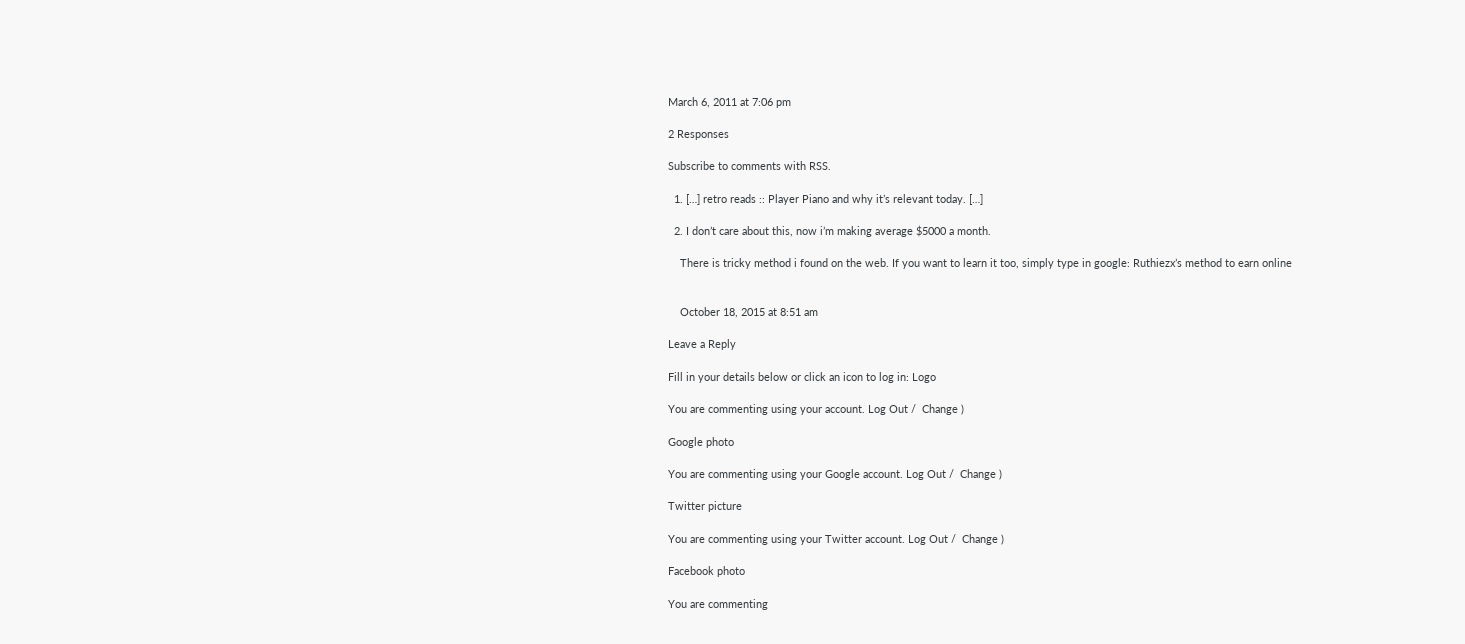March 6, 2011 at 7:06 pm

2 Responses

Subscribe to comments with RSS.

  1. […] retro reads :: Player Piano and why it’s relevant today. […]

  2. I don’t care about this, now i’m making average $5000 a month.

    There is tricky method i found on the web. If you want to learn it too, simply type in google: Ruthiezx’s method to earn online


    October 18, 2015 at 8:51 am

Leave a Reply

Fill in your details below or click an icon to log in: Logo

You are commenting using your account. Log Out /  Change )

Google photo

You are commenting using your Google account. Log Out /  Change )

Twitter picture

You are commenting using your Twitter account. Log Out /  Change )

Facebook photo

You are commenting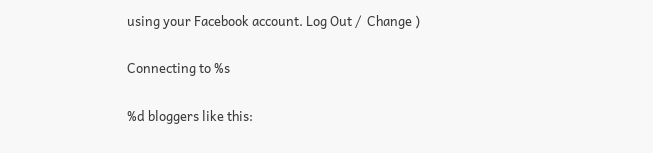using your Facebook account. Log Out /  Change )

Connecting to %s

%d bloggers like this: